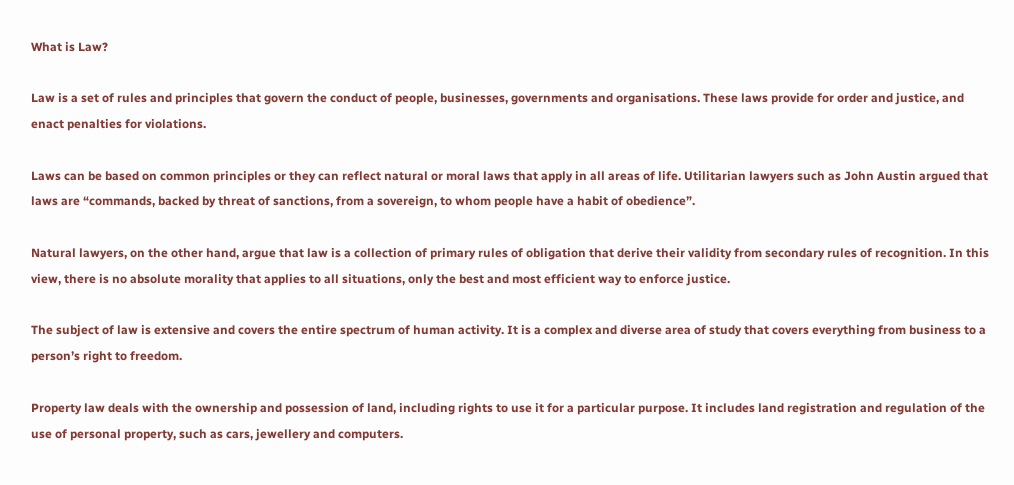What is Law?

Law is a set of rules and principles that govern the conduct of people, businesses, governments and organisations. These laws provide for order and justice, and enact penalties for violations.

Laws can be based on common principles or they can reflect natural or moral laws that apply in all areas of life. Utilitarian lawyers such as John Austin argued that laws are “commands, backed by threat of sanctions, from a sovereign, to whom people have a habit of obedience”.

Natural lawyers, on the other hand, argue that law is a collection of primary rules of obligation that derive their validity from secondary rules of recognition. In this view, there is no absolute morality that applies to all situations, only the best and most efficient way to enforce justice.

The subject of law is extensive and covers the entire spectrum of human activity. It is a complex and diverse area of study that covers everything from business to a person’s right to freedom.

Property law deals with the ownership and possession of land, including rights to use it for a particular purpose. It includes land registration and regulation of the use of personal property, such as cars, jewellery and computers.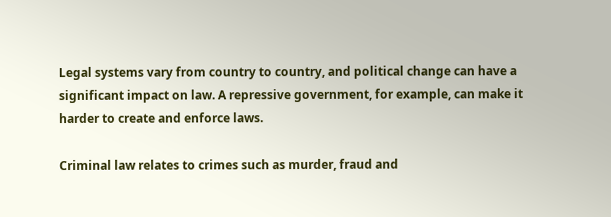Legal systems vary from country to country, and political change can have a significant impact on law. A repressive government, for example, can make it harder to create and enforce laws.

Criminal law relates to crimes such as murder, fraud and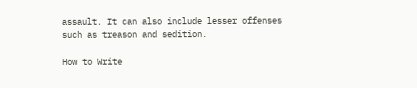assault. It can also include lesser offenses such as treason and sedition.

How to Write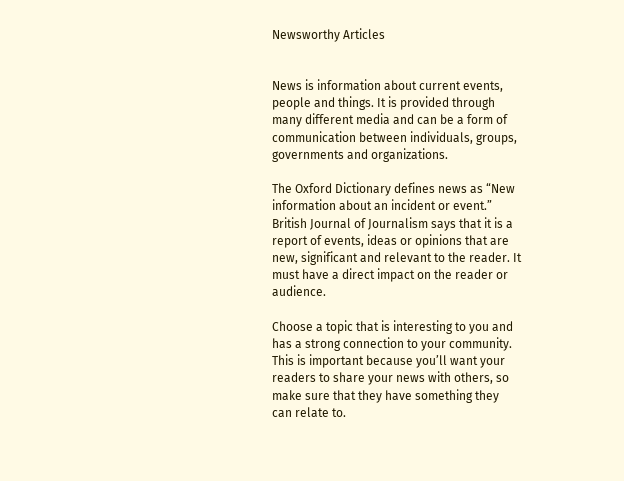Newsworthy Articles


News is information about current events, people and things. It is provided through many different media and can be a form of communication between individuals, groups, governments and organizations.

The Oxford Dictionary defines news as “New information about an incident or event.” British Journal of Journalism says that it is a report of events, ideas or opinions that are new, significant and relevant to the reader. It must have a direct impact on the reader or audience.

Choose a topic that is interesting to you and has a strong connection to your community. This is important because you’ll want your readers to share your news with others, so make sure that they have something they can relate to.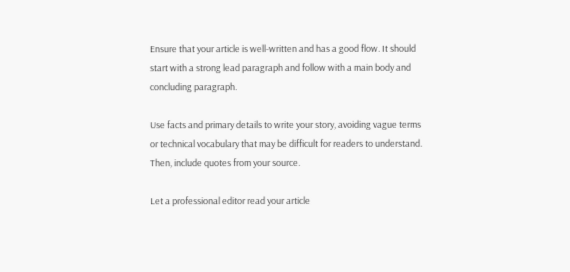Ensure that your article is well-written and has a good flow. It should start with a strong lead paragraph and follow with a main body and concluding paragraph.

Use facts and primary details to write your story, avoiding vague terms or technical vocabulary that may be difficult for readers to understand. Then, include quotes from your source.

Let a professional editor read your article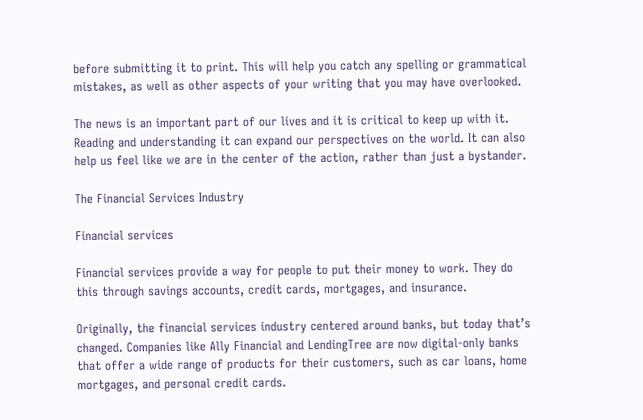before submitting it to print. This will help you catch any spelling or grammatical mistakes, as well as other aspects of your writing that you may have overlooked.

The news is an important part of our lives and it is critical to keep up with it. Reading and understanding it can expand our perspectives on the world. It can also help us feel like we are in the center of the action, rather than just a bystander.

The Financial Services Industry

Financial services

Financial services provide a way for people to put their money to work. They do this through savings accounts, credit cards, mortgages, and insurance.

Originally, the financial services industry centered around banks, but today that’s changed. Companies like Ally Financial and LendingTree are now digital-only banks that offer a wide range of products for their customers, such as car loans, home mortgages, and personal credit cards.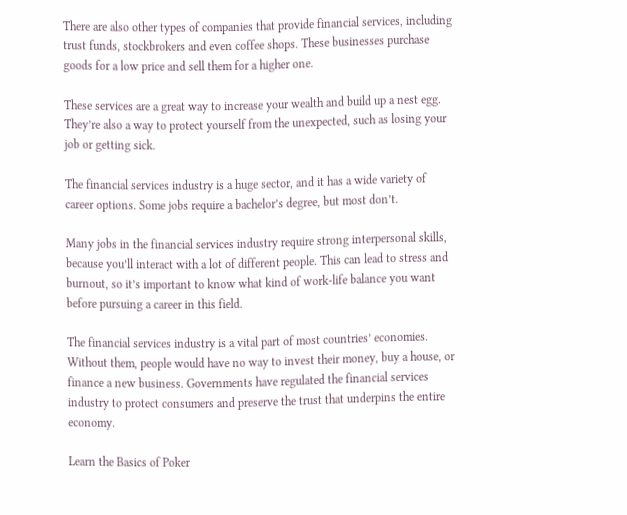There are also other types of companies that provide financial services, including trust funds, stockbrokers and even coffee shops. These businesses purchase goods for a low price and sell them for a higher one.

These services are a great way to increase your wealth and build up a nest egg. They’re also a way to protect yourself from the unexpected, such as losing your job or getting sick.

The financial services industry is a huge sector, and it has a wide variety of career options. Some jobs require a bachelor’s degree, but most don’t.

Many jobs in the financial services industry require strong interpersonal skills, because you’ll interact with a lot of different people. This can lead to stress and burnout, so it’s important to know what kind of work-life balance you want before pursuing a career in this field.

The financial services industry is a vital part of most countries’ economies. Without them, people would have no way to invest their money, buy a house, or finance a new business. Governments have regulated the financial services industry to protect consumers and preserve the trust that underpins the entire economy.

Learn the Basics of Poker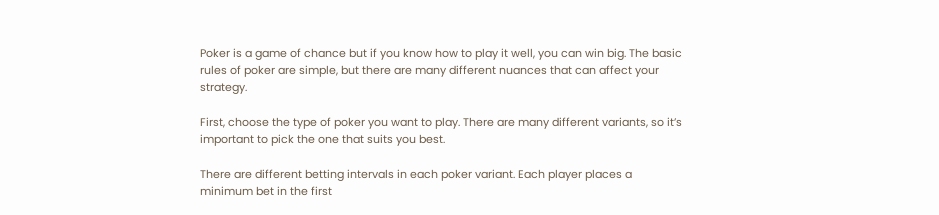Poker is a game of chance but if you know how to play it well, you can win big. The basic rules of poker are simple, but there are many different nuances that can affect your strategy.

First, choose the type of poker you want to play. There are many different variants, so it’s important to pick the one that suits you best.

There are different betting intervals in each poker variant. Each player places a minimum bet in the first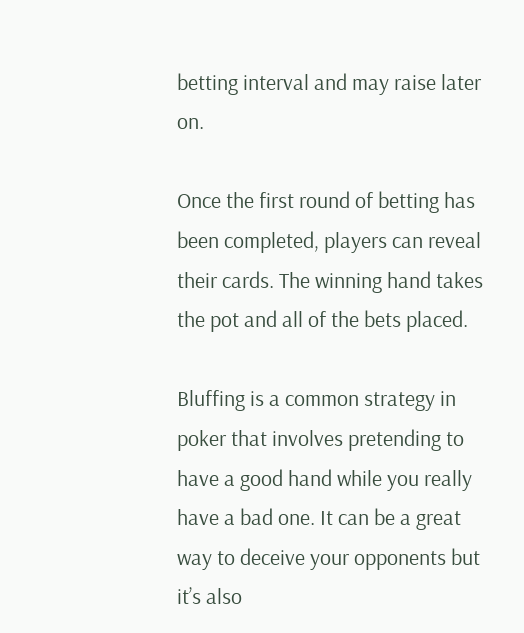betting interval and may raise later on.

Once the first round of betting has been completed, players can reveal their cards. The winning hand takes the pot and all of the bets placed.

Bluffing is a common strategy in poker that involves pretending to have a good hand while you really have a bad one. It can be a great way to deceive your opponents but it’s also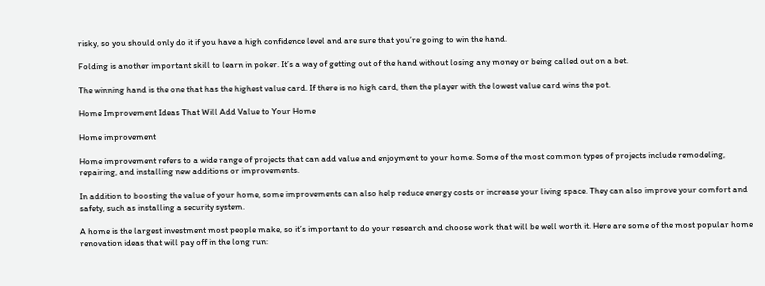risky, so you should only do it if you have a high confidence level and are sure that you’re going to win the hand.

Folding is another important skill to learn in poker. It’s a way of getting out of the hand without losing any money or being called out on a bet.

The winning hand is the one that has the highest value card. If there is no high card, then the player with the lowest value card wins the pot.

Home Improvement Ideas That Will Add Value to Your Home

Home improvement

Home improvement refers to a wide range of projects that can add value and enjoyment to your home. Some of the most common types of projects include remodeling, repairing, and installing new additions or improvements.

In addition to boosting the value of your home, some improvements can also help reduce energy costs or increase your living space. They can also improve your comfort and safety, such as installing a security system.

A home is the largest investment most people make, so it’s important to do your research and choose work that will be well worth it. Here are some of the most popular home renovation ideas that will pay off in the long run: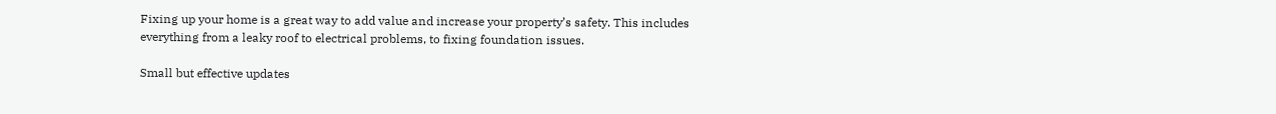Fixing up your home is a great way to add value and increase your property’s safety. This includes everything from a leaky roof to electrical problems, to fixing foundation issues.

Small but effective updates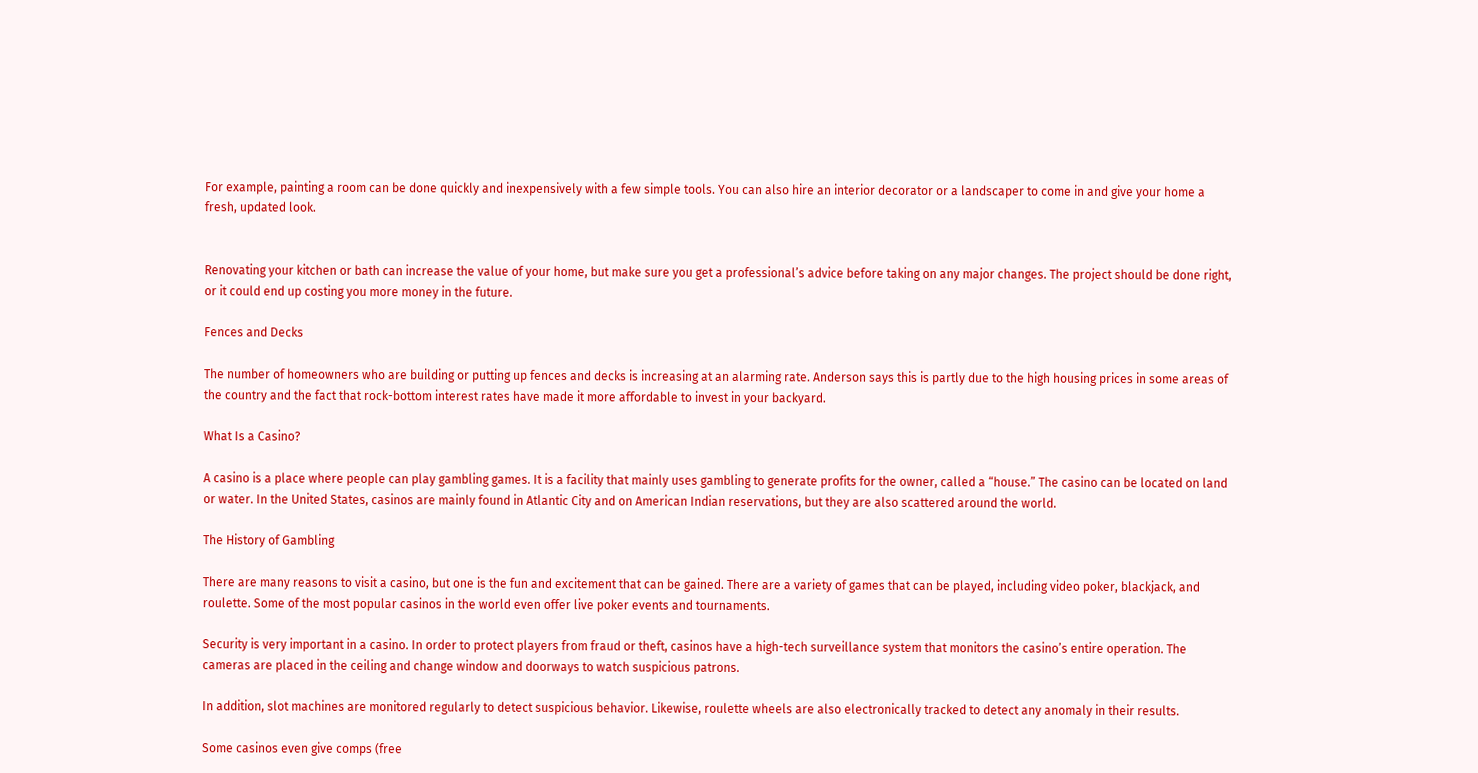For example, painting a room can be done quickly and inexpensively with a few simple tools. You can also hire an interior decorator or a landscaper to come in and give your home a fresh, updated look.


Renovating your kitchen or bath can increase the value of your home, but make sure you get a professional’s advice before taking on any major changes. The project should be done right, or it could end up costing you more money in the future.

Fences and Decks

The number of homeowners who are building or putting up fences and decks is increasing at an alarming rate. Anderson says this is partly due to the high housing prices in some areas of the country and the fact that rock-bottom interest rates have made it more affordable to invest in your backyard.

What Is a Casino?

A casino is a place where people can play gambling games. It is a facility that mainly uses gambling to generate profits for the owner, called a “house.” The casino can be located on land or water. In the United States, casinos are mainly found in Atlantic City and on American Indian reservations, but they are also scattered around the world.

The History of Gambling

There are many reasons to visit a casino, but one is the fun and excitement that can be gained. There are a variety of games that can be played, including video poker, blackjack, and roulette. Some of the most popular casinos in the world even offer live poker events and tournaments.

Security is very important in a casino. In order to protect players from fraud or theft, casinos have a high-tech surveillance system that monitors the casino’s entire operation. The cameras are placed in the ceiling and change window and doorways to watch suspicious patrons.

In addition, slot machines are monitored regularly to detect suspicious behavior. Likewise, roulette wheels are also electronically tracked to detect any anomaly in their results.

Some casinos even give comps (free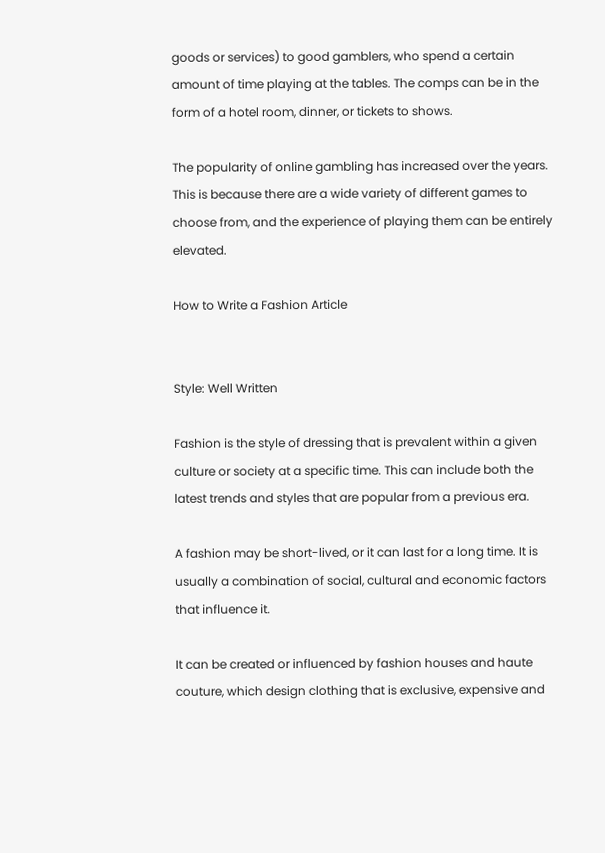goods or services) to good gamblers, who spend a certain amount of time playing at the tables. The comps can be in the form of a hotel room, dinner, or tickets to shows.

The popularity of online gambling has increased over the years. This is because there are a wide variety of different games to choose from, and the experience of playing them can be entirely elevated.

How to Write a Fashion Article


Style: Well Written

Fashion is the style of dressing that is prevalent within a given culture or society at a specific time. This can include both the latest trends and styles that are popular from a previous era.

A fashion may be short-lived, or it can last for a long time. It is usually a combination of social, cultural and economic factors that influence it.

It can be created or influenced by fashion houses and haute couture, which design clothing that is exclusive, expensive and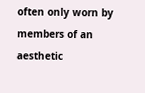often only worn by members of an aesthetic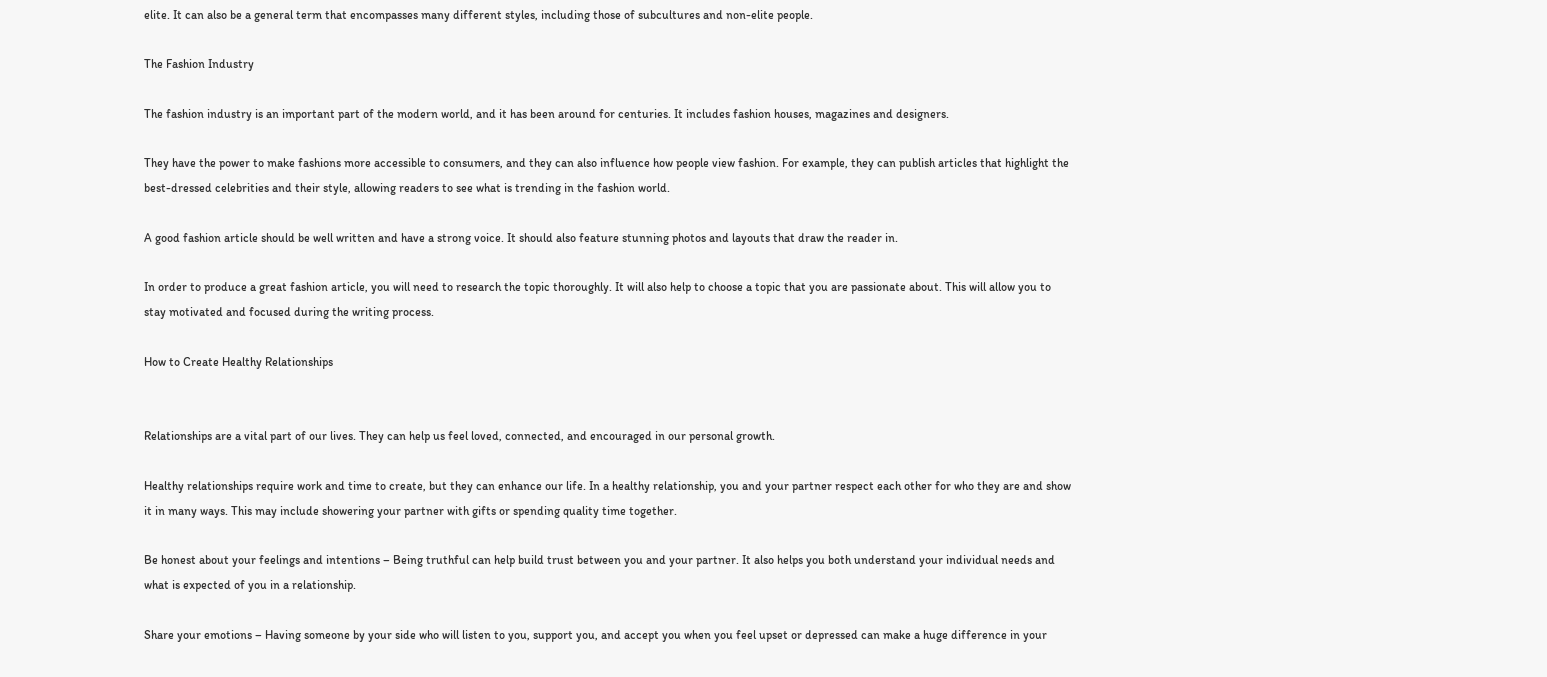elite. It can also be a general term that encompasses many different styles, including those of subcultures and non-elite people.

The Fashion Industry

The fashion industry is an important part of the modern world, and it has been around for centuries. It includes fashion houses, magazines and designers.

They have the power to make fashions more accessible to consumers, and they can also influence how people view fashion. For example, they can publish articles that highlight the best-dressed celebrities and their style, allowing readers to see what is trending in the fashion world.

A good fashion article should be well written and have a strong voice. It should also feature stunning photos and layouts that draw the reader in.

In order to produce a great fashion article, you will need to research the topic thoroughly. It will also help to choose a topic that you are passionate about. This will allow you to stay motivated and focused during the writing process.

How to Create Healthy Relationships


Relationships are a vital part of our lives. They can help us feel loved, connected, and encouraged in our personal growth.

Healthy relationships require work and time to create, but they can enhance our life. In a healthy relationship, you and your partner respect each other for who they are and show it in many ways. This may include showering your partner with gifts or spending quality time together.

Be honest about your feelings and intentions – Being truthful can help build trust between you and your partner. It also helps you both understand your individual needs and what is expected of you in a relationship.

Share your emotions – Having someone by your side who will listen to you, support you, and accept you when you feel upset or depressed can make a huge difference in your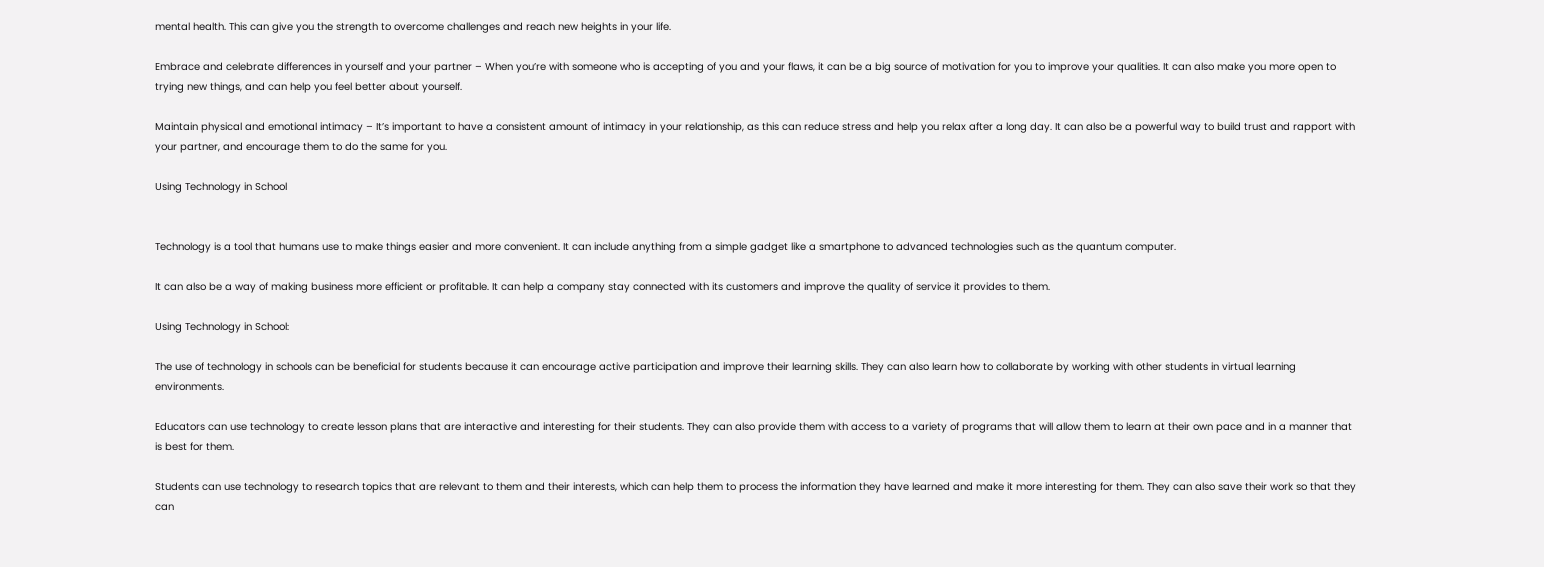mental health. This can give you the strength to overcome challenges and reach new heights in your life.

Embrace and celebrate differences in yourself and your partner – When you’re with someone who is accepting of you and your flaws, it can be a big source of motivation for you to improve your qualities. It can also make you more open to trying new things, and can help you feel better about yourself.

Maintain physical and emotional intimacy – It’s important to have a consistent amount of intimacy in your relationship, as this can reduce stress and help you relax after a long day. It can also be a powerful way to build trust and rapport with your partner, and encourage them to do the same for you.

Using Technology in School


Technology is a tool that humans use to make things easier and more convenient. It can include anything from a simple gadget like a smartphone to advanced technologies such as the quantum computer.

It can also be a way of making business more efficient or profitable. It can help a company stay connected with its customers and improve the quality of service it provides to them.

Using Technology in School:

The use of technology in schools can be beneficial for students because it can encourage active participation and improve their learning skills. They can also learn how to collaborate by working with other students in virtual learning environments.

Educators can use technology to create lesson plans that are interactive and interesting for their students. They can also provide them with access to a variety of programs that will allow them to learn at their own pace and in a manner that is best for them.

Students can use technology to research topics that are relevant to them and their interests, which can help them to process the information they have learned and make it more interesting for them. They can also save their work so that they can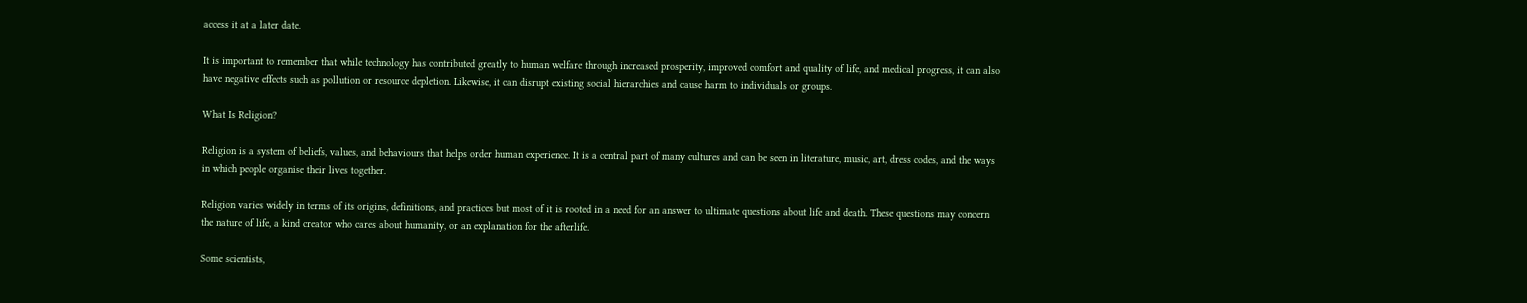access it at a later date.

It is important to remember that while technology has contributed greatly to human welfare through increased prosperity, improved comfort and quality of life, and medical progress, it can also have negative effects such as pollution or resource depletion. Likewise, it can disrupt existing social hierarchies and cause harm to individuals or groups.

What Is Religion?

Religion is a system of beliefs, values, and behaviours that helps order human experience. It is a central part of many cultures and can be seen in literature, music, art, dress codes, and the ways in which people organise their lives together.

Religion varies widely in terms of its origins, definitions, and practices but most of it is rooted in a need for an answer to ultimate questions about life and death. These questions may concern the nature of life, a kind creator who cares about humanity, or an explanation for the afterlife.

Some scientists,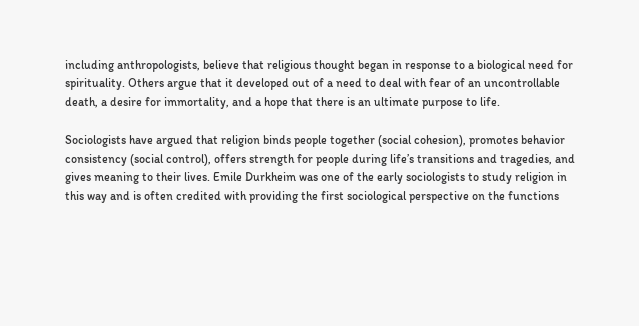including anthropologists, believe that religious thought began in response to a biological need for spirituality. Others argue that it developed out of a need to deal with fear of an uncontrollable death, a desire for immortality, and a hope that there is an ultimate purpose to life.

Sociologists have argued that religion binds people together (social cohesion), promotes behavior consistency (social control), offers strength for people during life’s transitions and tragedies, and gives meaning to their lives. Emile Durkheim was one of the early sociologists to study religion in this way and is often credited with providing the first sociological perspective on the functions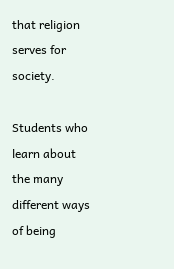that religion serves for society.

Students who learn about the many different ways of being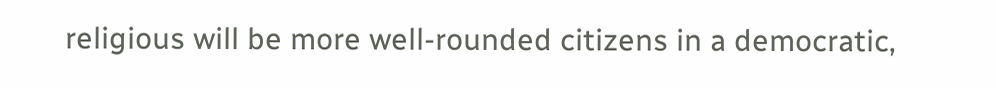religious will be more well-rounded citizens in a democratic,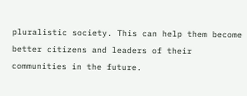pluralistic society. This can help them become better citizens and leaders of their communities in the future.